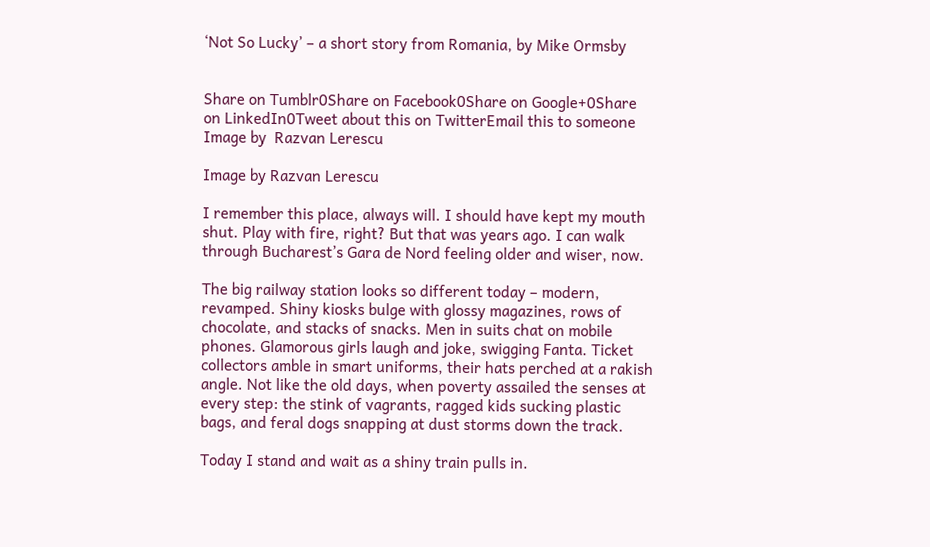‘Not So Lucky’ – a short story from Romania, by Mike Ormsby


Share on Tumblr0Share on Facebook0Share on Google+0Share on LinkedIn0Tweet about this on TwitterEmail this to someone
Image by  Razvan Lerescu

Image by Razvan Lerescu

I remember this place, always will. I should have kept my mouth shut. Play with fire, right? But that was years ago. I can walk through Bucharest’s Gara de Nord feeling older and wiser, now.

The big railway station looks so different today – modern, revamped. Shiny kiosks bulge with glossy magazines, rows of chocolate, and stacks of snacks. Men in suits chat on mobile phones. Glamorous girls laugh and joke, swigging Fanta. Ticket collectors amble in smart uniforms, their hats perched at a rakish angle. Not like the old days, when poverty assailed the senses at every step: the stink of vagrants, ragged kids sucking plastic bags, and feral dogs snapping at dust storms down the track.

Today I stand and wait as a shiny train pulls in.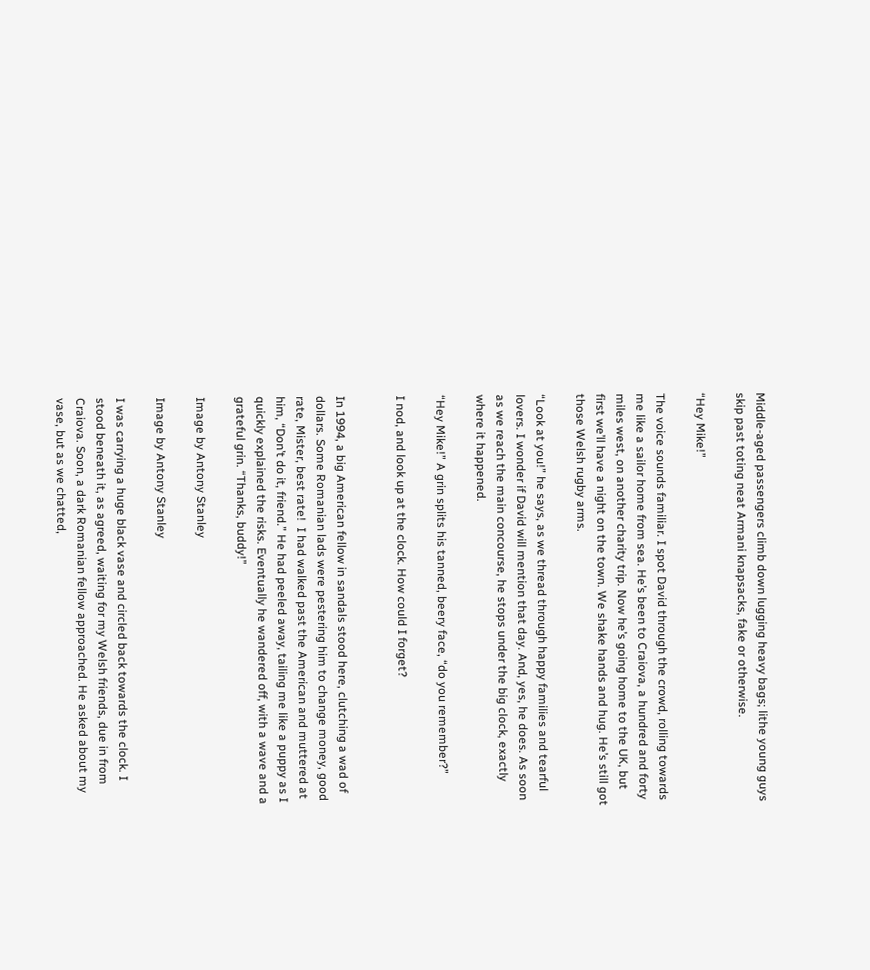Middle-aged passengers climb down lugging heavy bags; lithe young guys skip past toting neat Armani knapsacks, fake or otherwise.

“Hey Mike!”

The voice sounds familiar. I spot David through the crowd, rolling towards me like a sailor home from sea. He’s been to Craiova, a hundred and forty miles west, on another charity trip. Now he’s going home to the UK, but first we’ll have a night on the town. We shake hands and hug. He’s still got those Welsh rugby arms.

“Look at you!” he says, as we thread through happy families and tearful lovers. I wonder if David will mention that day. And, yes, he does. As soon as we reach the main concourse, he stops under the big clock, exactly where it happened.

“Hey Mike!” A grin splits his tanned, beery face, “do you remember?”

I nod, and look up at the clock. How could I forget?


In 1994, a big American fellow in sandals stood here, clutching a wad of dollars. Some Romanian lads were pestering him to change money, good rate, Mister, best rate!  I had walked past the American and muttered at him, “Don’t do it, friend.” He had peeled away, tailing me like a puppy as I quickly explained the risks. Eventually he wandered off, with a wave and a grateful grin. “Thanks, buddy!”

Image by Antony Stanley

Image by Antony Stanley

I was carrying a huge black vase and circled back towards the clock. I stood beneath it, as agreed, waiting for my Welsh friends, due in from Craiova. Soon, a dark Romanian fellow approached. He asked about my vase, but as we chatted,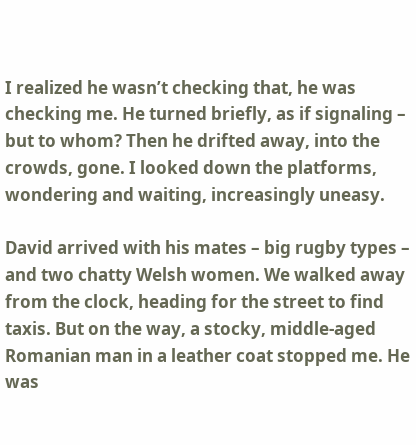I realized he wasn’t checking that, he was checking me. He turned briefly, as if signaling – but to whom? Then he drifted away, into the crowds, gone. I looked down the platforms, wondering and waiting, increasingly uneasy.

David arrived with his mates – big rugby types – and two chatty Welsh women. We walked away from the clock, heading for the street to find taxis. But on the way, a stocky, middle-aged Romanian man in a leather coat stopped me. He was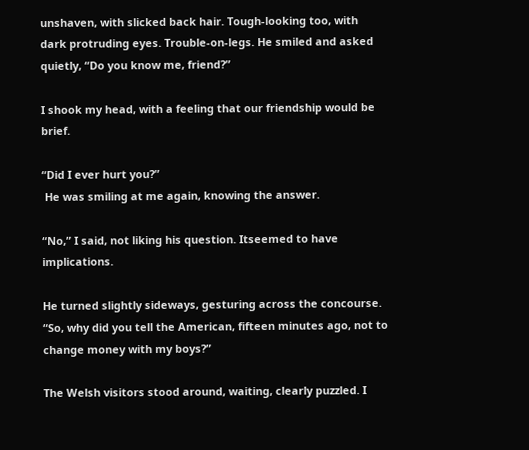unshaven, with slicked back hair. Tough-looking too, with dark protruding eyes. Trouble-on-legs. He smiled and asked quietly, “Do you know me, friend?”

I shook my head, with a feeling that our friendship would be brief.

“Did I ever hurt you?”
 He was smiling at me again, knowing the answer.

“No,” I said, not liking his question. Itseemed to have implications.

He turned slightly sideways, gesturing across the concourse. “So, why did you tell the American, fifteen minutes ago, not to change money with my boys?”

The Welsh visitors stood around, waiting, clearly puzzled. I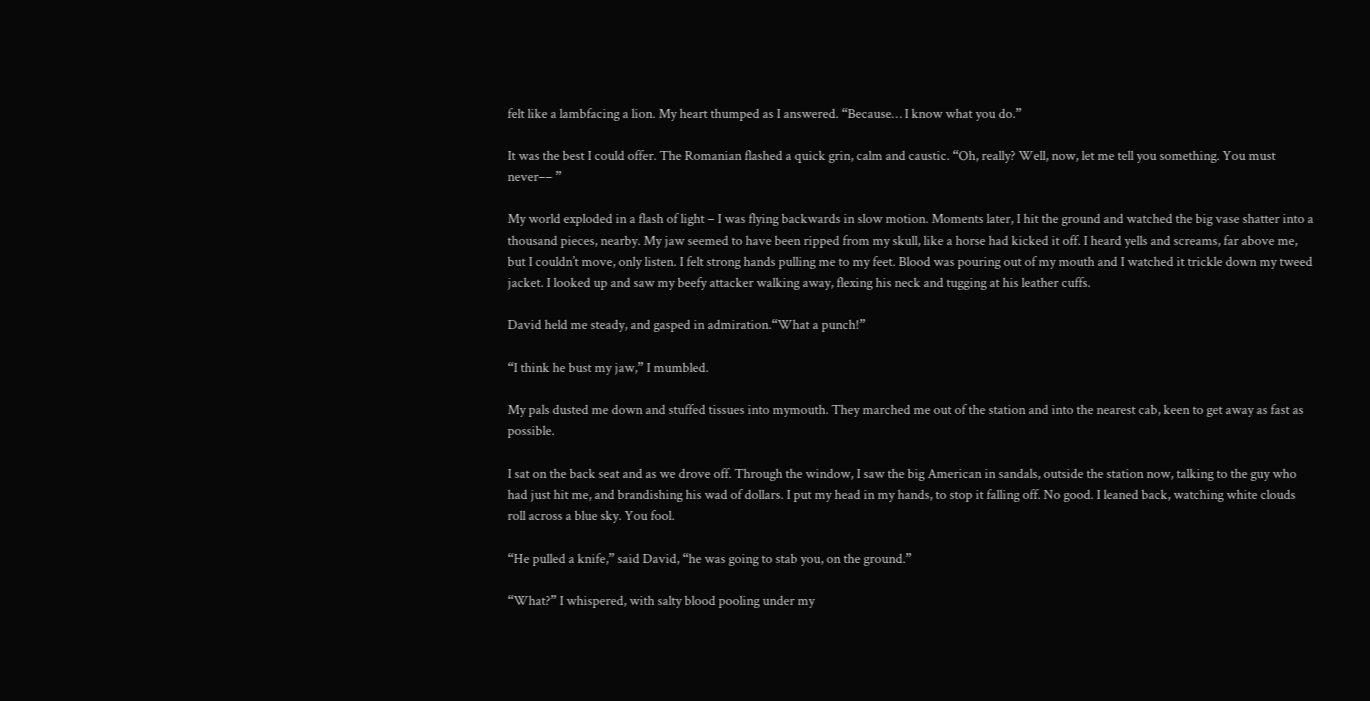felt like a lambfacing a lion. My heart thumped as I answered. “Because… I know what you do.”

It was the best I could offer. The Romanian flashed a quick grin, calm and caustic. “Oh, really? Well, now, let me tell you something. You must never–– ”

My world exploded in a flash of light – I was flying backwards in slow motion. Moments later, I hit the ground and watched the big vase shatter into a thousand pieces, nearby. My jaw seemed to have been ripped from my skull, like a horse had kicked it off. I heard yells and screams, far above me, but I couldn’t move, only listen. I felt strong hands pulling me to my feet. Blood was pouring out of my mouth and I watched it trickle down my tweed jacket. I looked up and saw my beefy attacker walking away, flexing his neck and tugging at his leather cuffs.

David held me steady, and gasped in admiration.“What a punch!”

“I think he bust my jaw,” I mumbled.

My pals dusted me down and stuffed tissues into mymouth. They marched me out of the station and into the nearest cab, keen to get away as fast as possible.

I sat on the back seat and as we drove off. Through the window, I saw the big American in sandals, outside the station now, talking to the guy who had just hit me, and brandishing his wad of dollars. I put my head in my hands, to stop it falling off. No good. I leaned back, watching white clouds roll across a blue sky. You fool.

“He pulled a knife,” said David, “he was going to stab you, on the ground.”

“What?” I whispered, with salty blood pooling under my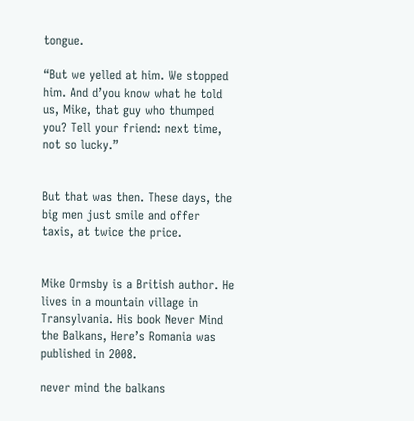tongue.

“But we yelled at him. We stopped him. And d’you know what he told us, Mike, that guy who thumped you? Tell your friend: next time, not so lucky.”


But that was then. These days, the big men just smile and offer taxis, at twice the price.


Mike Ormsby is a British author. He lives in a mountain village in Transylvania. His book Never Mind the Balkans, Here’s Romania was published in 2008.

never mind the balkans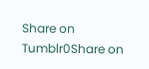Share on Tumblr0Share on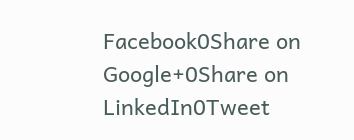Facebook0Share on Google+0Share on LinkedIn0Tweet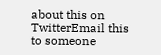about this on TwitterEmail this to someone